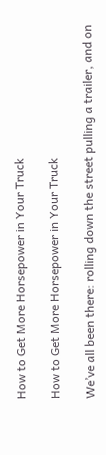How to Get More Horsepower in Your Truck

How to Get More Horsepower in Your Truck

We’ve all been there: rolling down the street pulling a trailer, and on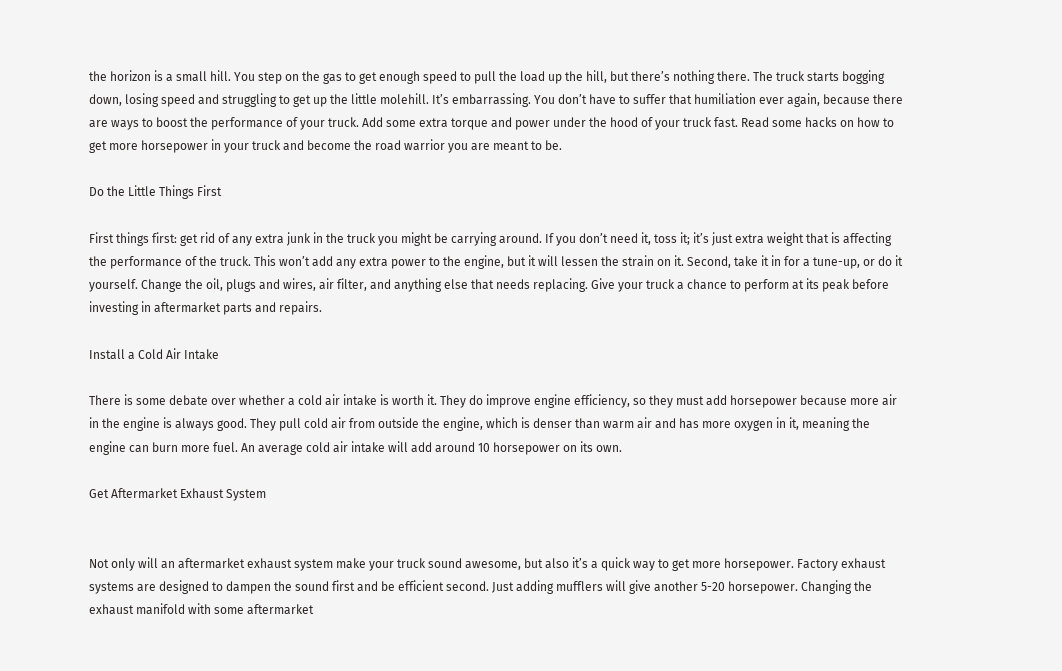the horizon is a small hill. You step on the gas to get enough speed to pull the load up the hill, but there’s nothing there. The truck starts bogging down, losing speed and struggling to get up the little molehill. It’s embarrassing. You don’t have to suffer that humiliation ever again, because there are ways to boost the performance of your truck. Add some extra torque and power under the hood of your truck fast. Read some hacks on how to get more horsepower in your truck and become the road warrior you are meant to be.

Do the Little Things First

First things first: get rid of any extra junk in the truck you might be carrying around. If you don’t need it, toss it; it’s just extra weight that is affecting the performance of the truck. This won’t add any extra power to the engine, but it will lessen the strain on it. Second, take it in for a tune-up, or do it yourself. Change the oil, plugs and wires, air filter, and anything else that needs replacing. Give your truck a chance to perform at its peak before investing in aftermarket parts and repairs.

Install a Cold Air Intake

There is some debate over whether a cold air intake is worth it. They do improve engine efficiency, so they must add horsepower because more air in the engine is always good. They pull cold air from outside the engine, which is denser than warm air and has more oxygen in it, meaning the engine can burn more fuel. An average cold air intake will add around 10 horsepower on its own.

Get Aftermarket Exhaust System


Not only will an aftermarket exhaust system make your truck sound awesome, but also it’s a quick way to get more horsepower. Factory exhaust systems are designed to dampen the sound first and be efficient second. Just adding mufflers will give another 5-20 horsepower. Changing the exhaust manifold with some aftermarket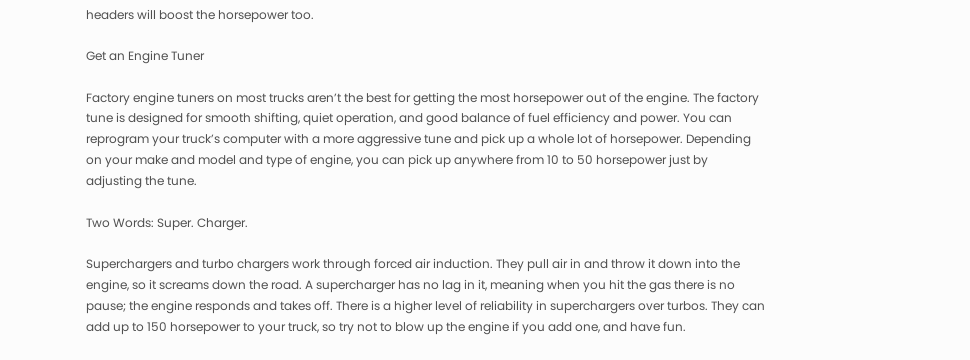headers will boost the horsepower too.

Get an Engine Tuner

Factory engine tuners on most trucks aren’t the best for getting the most horsepower out of the engine. The factory tune is designed for smooth shifting, quiet operation, and good balance of fuel efficiency and power. You can reprogram your truck’s computer with a more aggressive tune and pick up a whole lot of horsepower. Depending on your make and model and type of engine, you can pick up anywhere from 10 to 50 horsepower just by adjusting the tune.

Two Words: Super. Charger.

Superchargers and turbo chargers work through forced air induction. They pull air in and throw it down into the engine, so it screams down the road. A supercharger has no lag in it, meaning when you hit the gas there is no pause; the engine responds and takes off. There is a higher level of reliability in superchargers over turbos. They can add up to 150 horsepower to your truck, so try not to blow up the engine if you add one, and have fun.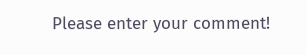Please enter your comment!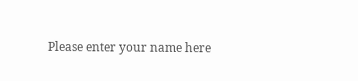Please enter your name here